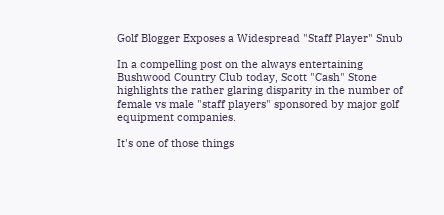Golf Blogger Exposes a Widespread "Staff Player" Snub

In a compelling post on the always entertaining Bushwood Country Club today, Scott "Cash" Stone highlights the rather glaring disparity in the number of female vs male "staff players" sponsored by major golf equipment companies.

It's one of those things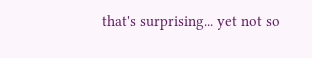that's surprising... yet not so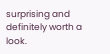surprising and definitely worth a look.